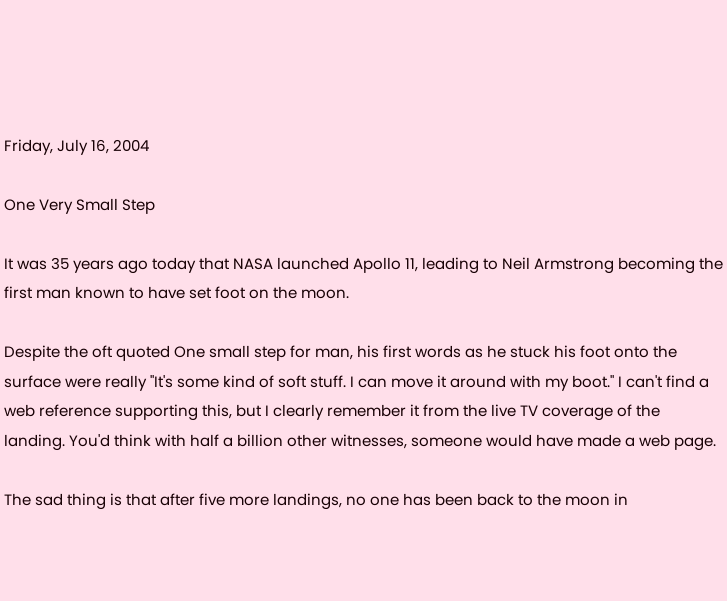Friday, July 16, 2004

One Very Small Step

It was 35 years ago today that NASA launched Apollo 11, leading to Neil Armstrong becoming the first man known to have set foot on the moon.

Despite the oft quoted One small step for man, his first words as he stuck his foot onto the surface were really "It's some kind of soft stuff. I can move it around with my boot." I can't find a web reference supporting this, but I clearly remember it from the live TV coverage of the landing. You'd think with half a billion other witnesses, someone would have made a web page.

The sad thing is that after five more landings, no one has been back to the moon in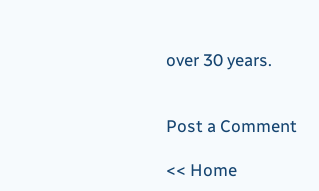over 30 years.


Post a Comment

<< Home